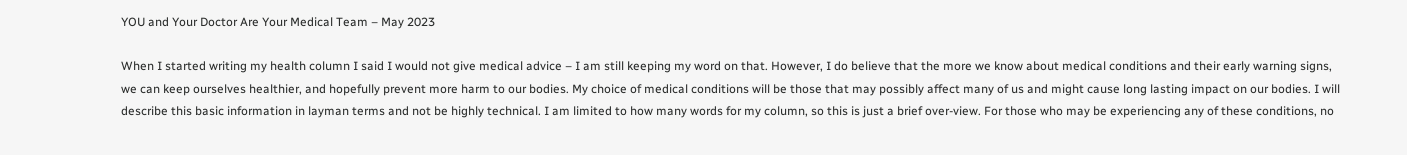YOU and Your Doctor Are Your Medical Team – May 2023

When I started writing my health column I said I would not give medical advice – I am still keeping my word on that. However, I do believe that the more we know about medical conditions and their early warning signs, we can keep ourselves healthier, and hopefully prevent more harm to our bodies. My choice of medical conditions will be those that may possibly affect many of us and might cause long lasting impact on our bodies. I will describe this basic information in layman terms and not be highly technical. I am limited to how many words for my column, so this is just a brief over-view. For those who may be experiencing any of these conditions, no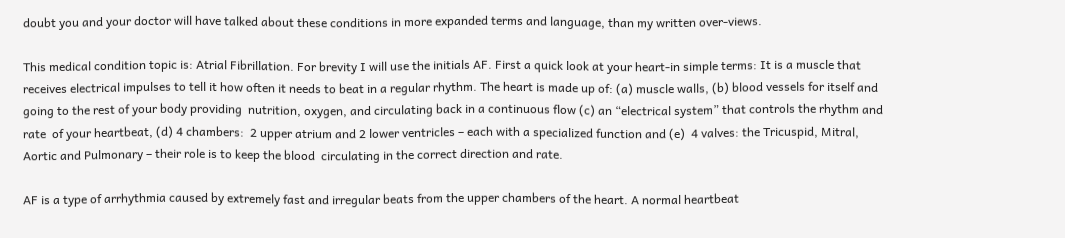doubt you and your doctor will have talked about these conditions in more expanded terms and language, than my written over-views.

This medical condition topic is: Atrial Fibrillation. For brevity I will use the initials AF. First a quick look at your heart-in simple terms: It is a muscle that receives electrical impulses to tell it how often it needs to beat in a regular rhythm. The heart is made up of: (a) muscle walls, (b) blood vessels for itself and going to the rest of your body providing  nutrition, oxygen, and circulating back in a continuous flow (c) an “electrical system” that controls the rhythm and rate  of your heartbeat, (d) 4 chambers:  2 upper atrium and 2 lower ventricles – each with a specialized function and (e)  4 valves: the Tricuspid, Mitral, Aortic and Pulmonary – their role is to keep the blood  circulating in the correct direction and rate.

AF is a type of arrhythmia caused by extremely fast and irregular beats from the upper chambers of the heart. A normal heartbeat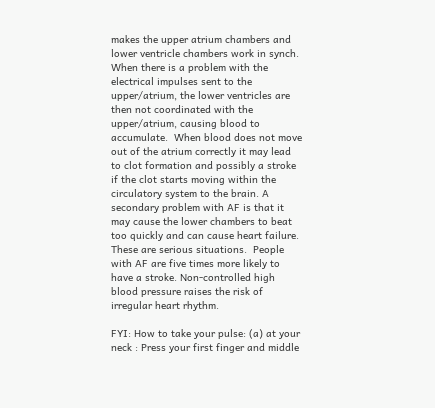makes the upper atrium chambers and lower ventricle chambers work in synch. When there is a problem with the electrical impulses sent to the upper/atrium, the lower ventricles are then not coordinated with the upper/atrium, causing blood to accumulate.  When blood does not move out of the atrium correctly it may lead to clot formation and possibly a stroke if the clot starts moving within the circulatory system to the brain. A secondary problem with AF is that it may cause the lower chambers to beat too quickly and can cause heart failure. These are serious situations.  People with AF are five times more likely to have a stroke. Non-controlled high blood pressure raises the risk of irregular heart rhythm.

FYI: How to take your pulse: (a) at your neck : Press your first finger and middle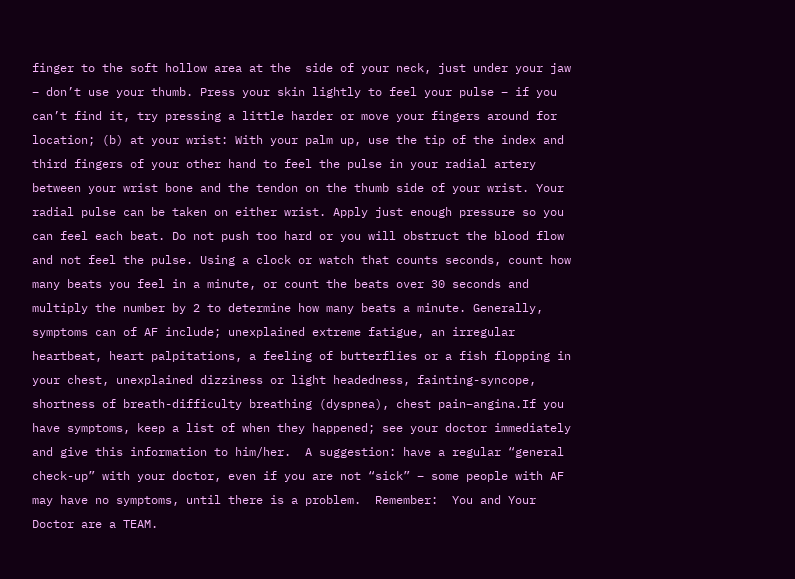finger to the soft hollow area at the  side of your neck, just under your jaw – don’t use your thumb. Press your skin lightly to feel your pulse – if you can’t find it, try pressing a little harder or move your fingers around for location; (b) at your wrist: With your palm up, use the tip of the index and third fingers of your other hand to feel the pulse in your radial artery between your wrist bone and the tendon on the thumb side of your wrist. Your radial pulse can be taken on either wrist. Apply just enough pressure so you can feel each beat. Do not push too hard or you will obstruct the blood flow and not feel the pulse. Using a clock or watch that counts seconds, count how many beats you feel in a minute, or count the beats over 30 seconds and multiply the number by 2 to determine how many beats a minute. Generally, symptoms can of AF include; unexplained extreme fatigue, an irregular heartbeat, heart palpitations, a feeling of butterflies or a fish flopping in your chest, unexplained dizziness or light headedness, fainting-syncope, shortness of breath-difficulty breathing (dyspnea), chest pain–angina.If you have symptoms, keep a list of when they happened; see your doctor immediately and give this information to him/her.  A suggestion: have a regular “general check-up” with your doctor, even if you are not “sick” – some people with AF may have no symptoms, until there is a problem.  Remember:  You and Your Doctor are a TEAM.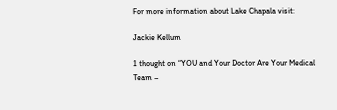For more information about Lake Chapala visit:

Jackie Kellum

1 thought on “YOU and Your Doctor Are Your Medical Team –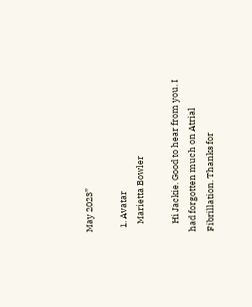May 2023”

  1. Avatar
    Marietta Bowler

    Hi Jackie. Good to hear from you. I had forgotten much on Atrial Fibrillation. Thanks for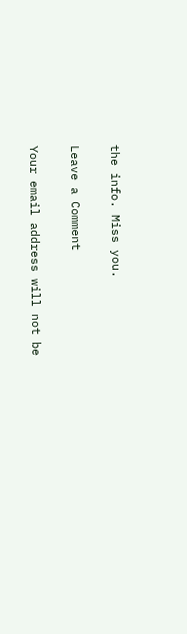the info. Miss you.

Leave a Comment

Your email address will not be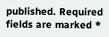published. Required fields are marked *